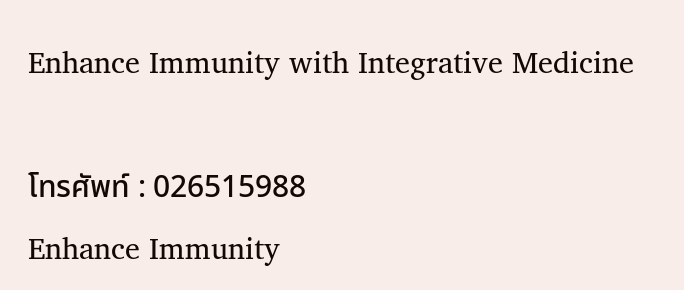Enhance Immunity with Integrative Medicine

โทรศัพท์ : 026515988
Enhance Immunity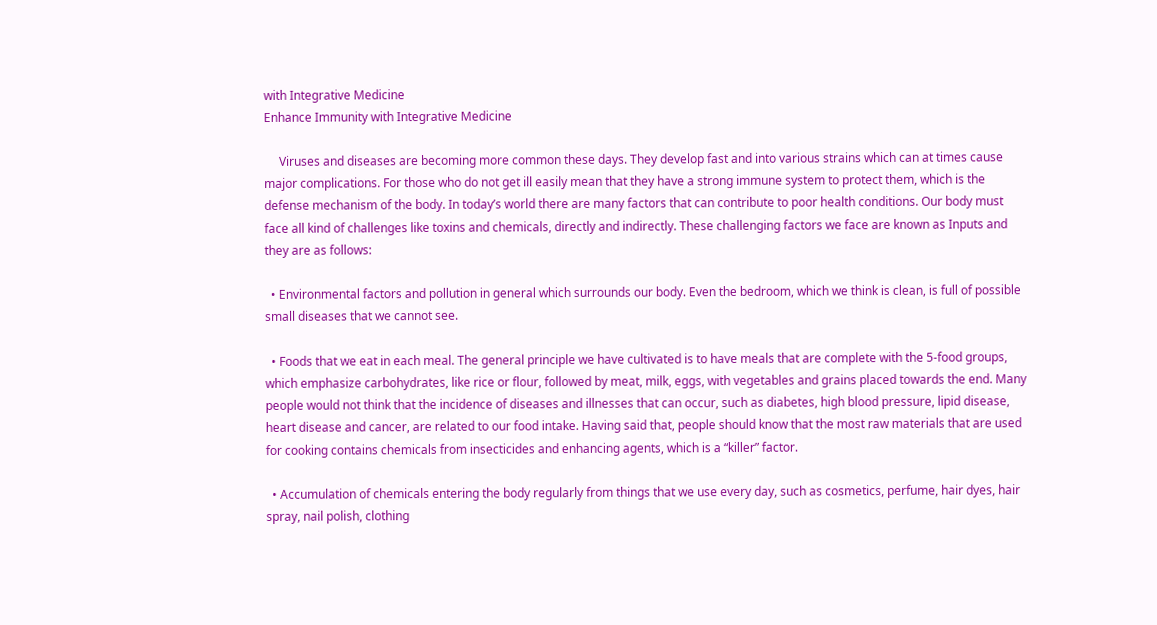with Integrative Medicine
Enhance Immunity with Integrative Medicine

     Viruses and diseases are becoming more common these days. They develop fast and into various strains which can at times cause major complications. For those who do not get ill easily mean that they have a strong immune system to protect them, which is the defense mechanism of the body. In today’s world there are many factors that can contribute to poor health conditions. Our body must face all kind of challenges like toxins and chemicals, directly and indirectly. These challenging factors we face are known as Inputs and they are as follows:

  • Environmental factors and pollution in general which surrounds our body. Even the bedroom, which we think is clean, is full of possible small diseases that we cannot see.

  • Foods that we eat in each meal. The general principle we have cultivated is to have meals that are complete with the 5-food groups, which emphasize carbohydrates, like rice or flour, followed by meat, milk, eggs, with vegetables and grains placed towards the end. Many people would not think that the incidence of diseases and illnesses that can occur, such as diabetes, high blood pressure, lipid disease, heart disease and cancer, are related to our food intake. Having said that, people should know that the most raw materials that are used for cooking contains chemicals from insecticides and enhancing agents, which is a “killer” factor.

  • Accumulation of chemicals entering the body regularly from things that we use every day, such as cosmetics, perfume, hair dyes, hair spray, nail polish, clothing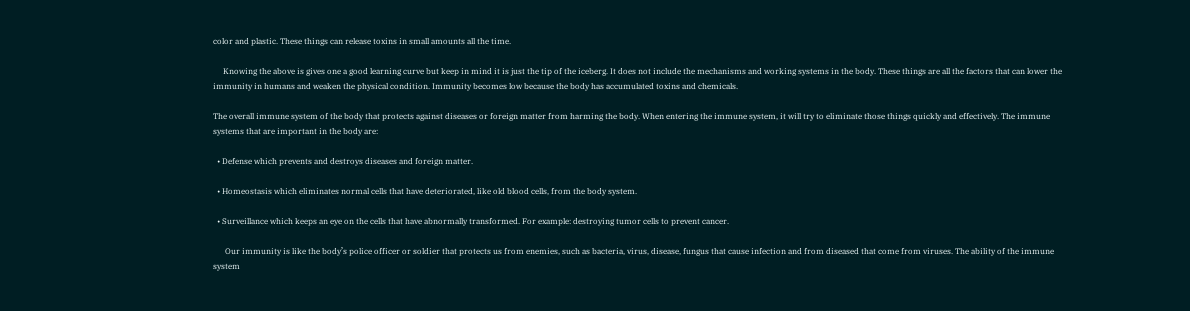color and plastic. These things can release toxins in small amounts all the time.

     Knowing the above is gives one a good learning curve but keep in mind it is just the tip of the iceberg. It does not include the mechanisms and working systems in the body. These things are all the factors that can lower the immunity in humans and weaken the physical condition. Immunity becomes low because the body has accumulated toxins and chemicals.

The overall immune system of the body that protects against diseases or foreign matter from harming the body. When entering the immune system, it will try to eliminate those things quickly and effectively. The immune systems that are important in the body are:

  • Defense which prevents and destroys diseases and foreign matter.

  • Homeostasis which eliminates normal cells that have deteriorated, like old blood cells, from the body system.

  • Surveillance which keeps an eye on the cells that have abnormally transformed. For example: destroying tumor cells to prevent cancer.

      Our immunity is like the body’s police officer or soldier that protects us from enemies, such as bacteria, virus, disease, fungus that cause infection and from diseased that come from viruses. The ability of the immune system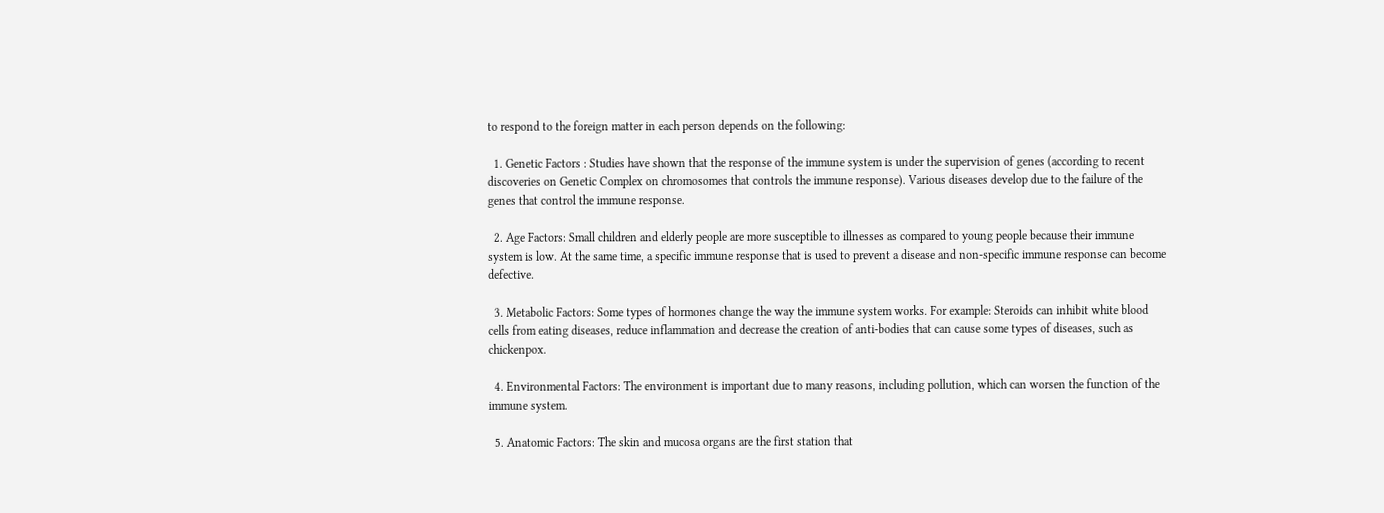to respond to the foreign matter in each person depends on the following:

  1. Genetic Factors : Studies have shown that the response of the immune system is under the supervision of genes (according to recent discoveries on Genetic Complex on chromosomes that controls the immune response). Various diseases develop due to the failure of the genes that control the immune response.

  2. Age Factors: Small children and elderly people are more susceptible to illnesses as compared to young people because their immune system is low. At the same time, a specific immune response that is used to prevent a disease and non-specific immune response can become defective.

  3. Metabolic Factors: Some types of hormones change the way the immune system works. For example: Steroids can inhibit white blood cells from eating diseases, reduce inflammation and decrease the creation of anti-bodies that can cause some types of diseases, such as chickenpox.

  4. Environmental Factors: The environment is important due to many reasons, including pollution, which can worsen the function of the immune system.

  5. Anatomic Factors: The skin and mucosa organs are the first station that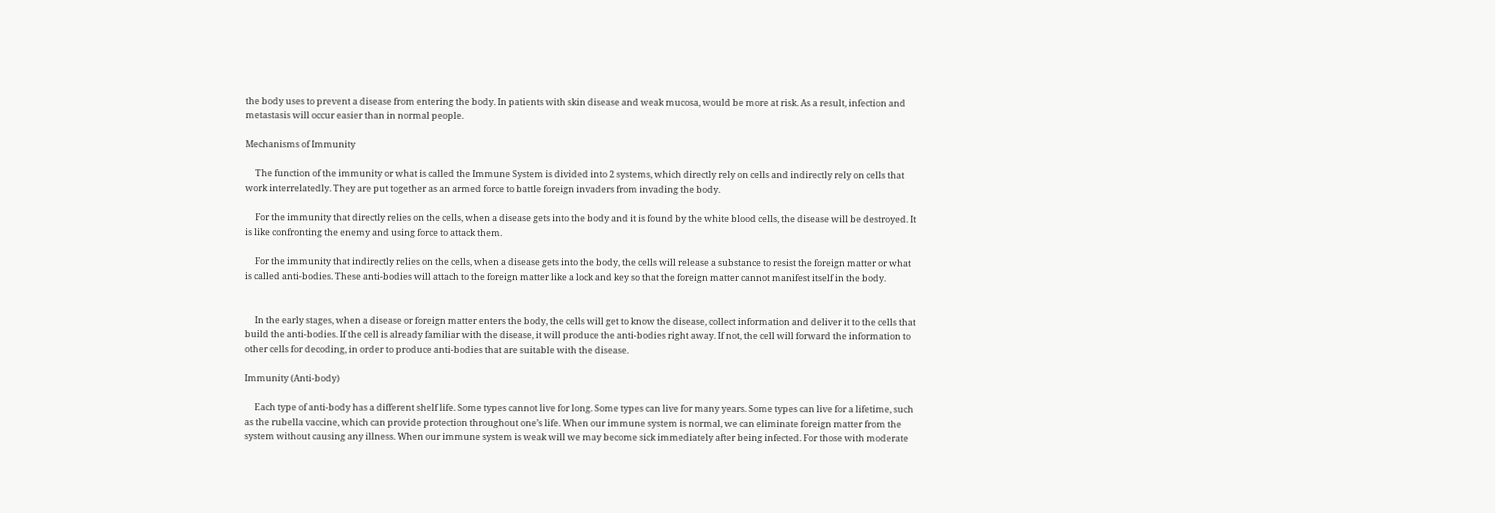the body uses to prevent a disease from entering the body. In patients with skin disease and weak mucosa, would be more at risk. As a result, infection and metastasis will occur easier than in normal people.

Mechanisms of Immunity

     The function of the immunity or what is called the Immune System is divided into 2 systems, which directly rely on cells and indirectly rely on cells that work interrelatedly. They are put together as an armed force to battle foreign invaders from invading the body.

     For the immunity that directly relies on the cells, when a disease gets into the body and it is found by the white blood cells, the disease will be destroyed. It is like confronting the enemy and using force to attack them.

     For the immunity that indirectly relies on the cells, when a disease gets into the body, the cells will release a substance to resist the foreign matter or what is called anti-bodies. These anti-bodies will attach to the foreign matter like a lock and key so that the foreign matter cannot manifest itself in the body.


     In the early stages, when a disease or foreign matter enters the body, the cells will get to know the disease, collect information and deliver it to the cells that build the anti-bodies. If the cell is already familiar with the disease, it will produce the anti-bodies right away. If not, the cell will forward the information to other cells for decoding, in order to produce anti-bodies that are suitable with the disease.

Immunity (Anti-body)

     Each type of anti-body has a different shelf life. Some types cannot live for long. Some types can live for many years. Some types can live for a lifetime, such as the rubella vaccine, which can provide protection throughout one’s life. When our immune system is normal, we can eliminate foreign matter from the system without causing any illness. When our immune system is weak will we may become sick immediately after being infected. For those with moderate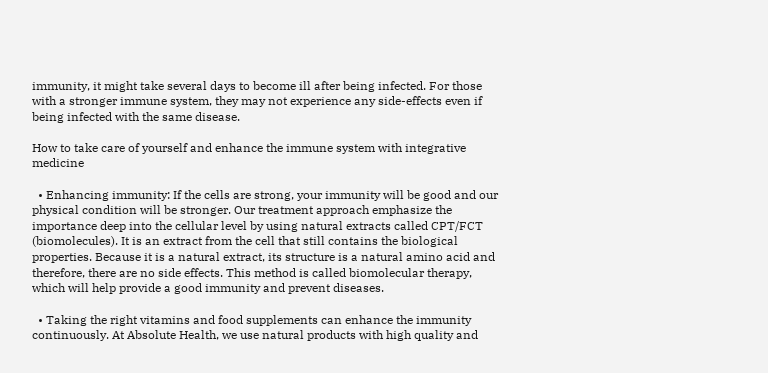immunity, it might take several days to become ill after being infected. For those with a stronger immune system, they may not experience any side-effects even if being infected with the same disease.

How to take care of yourself and enhance the immune system with integrative medicine

  • Enhancing immunity: If the cells are strong, your immunity will be good and our physical condition will be stronger. Our treatment approach emphasize the importance deep into the cellular level by using natural extracts called CPT/FCT (biomolecules). It is an extract from the cell that still contains the biological properties. Because it is a natural extract, its structure is a natural amino acid and therefore, there are no side effects. This method is called biomolecular therapy, which will help provide a good immunity and prevent diseases.

  • Taking the right vitamins and food supplements can enhance the immunity continuously. At Absolute Health, we use natural products with high quality and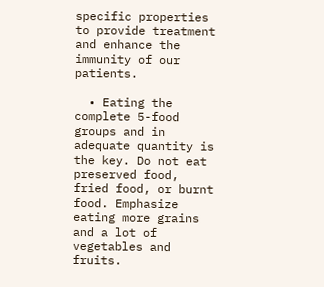specific properties to provide treatment and enhance the immunity of our patients.

  • Eating the complete 5-food groups and in adequate quantity is the key. Do not eat preserved food, fried food, or burnt food. Emphasize eating more grains and a lot of vegetables and fruits.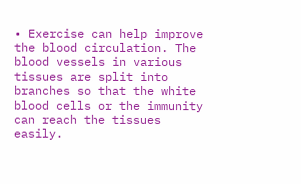• Exercise can help improve the blood circulation. The blood vessels in various tissues are split into branches so that the white blood cells or the immunity can reach the tissues easily.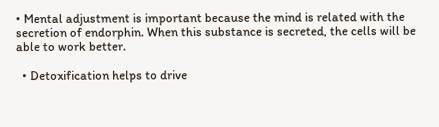• Mental adjustment is important because the mind is related with the secretion of endorphin. When this substance is secreted, the cells will be able to work better.

  • Detoxification helps to drive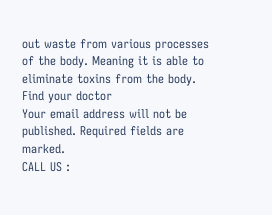out waste from various processes of the body. Meaning it is able to eliminate toxins from the body.
Find your doctor
Your email address will not be published. Required fields are marked.
CALL US :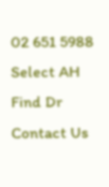02 651 5988
Select AH Find Dr Contact Us